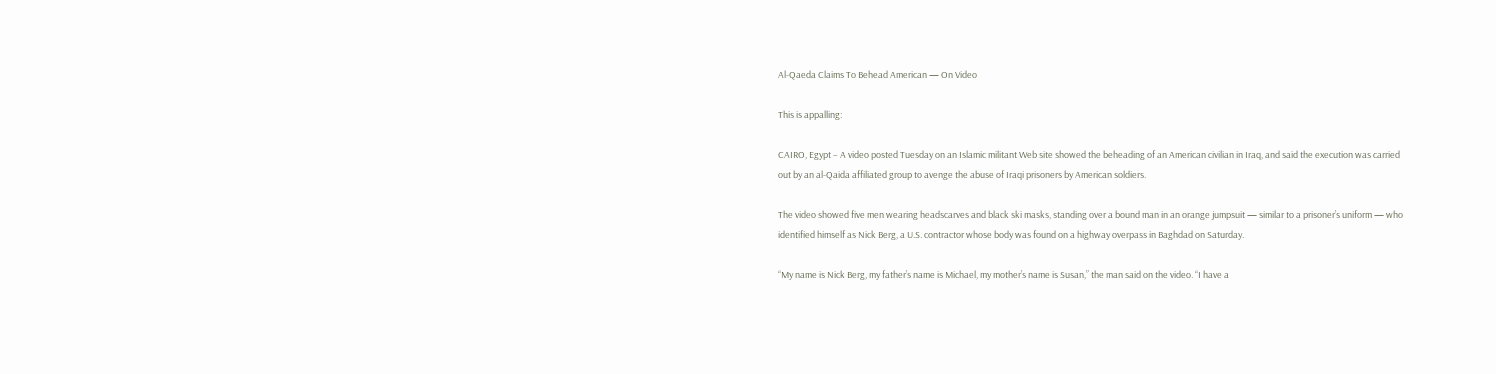Al-Qaeda Claims To Behead American — On Video

This is appalling:

CAIRO, Egypt – A video posted Tuesday on an Islamic militant Web site showed the beheading of an American civilian in Iraq, and said the execution was carried out by an al-Qaida affiliated group to avenge the abuse of Iraqi prisoners by American soldiers.

The video showed five men wearing headscarves and black ski masks, standing over a bound man in an orange jumpsuit — similar to a prisoner’s uniform — who identified himself as Nick Berg, a U.S. contractor whose body was found on a highway overpass in Baghdad on Saturday.

“My name is Nick Berg, my father’s name is Michael, my mother’s name is Susan,” the man said on the video. “I have a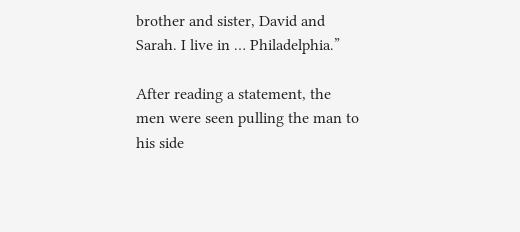brother and sister, David and Sarah. I live in … Philadelphia.”

After reading a statement, the men were seen pulling the man to his side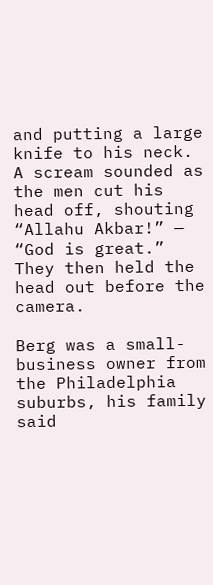and putting a large knife to his neck. A scream sounded as the men cut his head off, shouting “Allahu Akbar!” — “God is great.” They then held the head out before the camera.

Berg was a small-business owner from the Philadelphia suburbs, his family said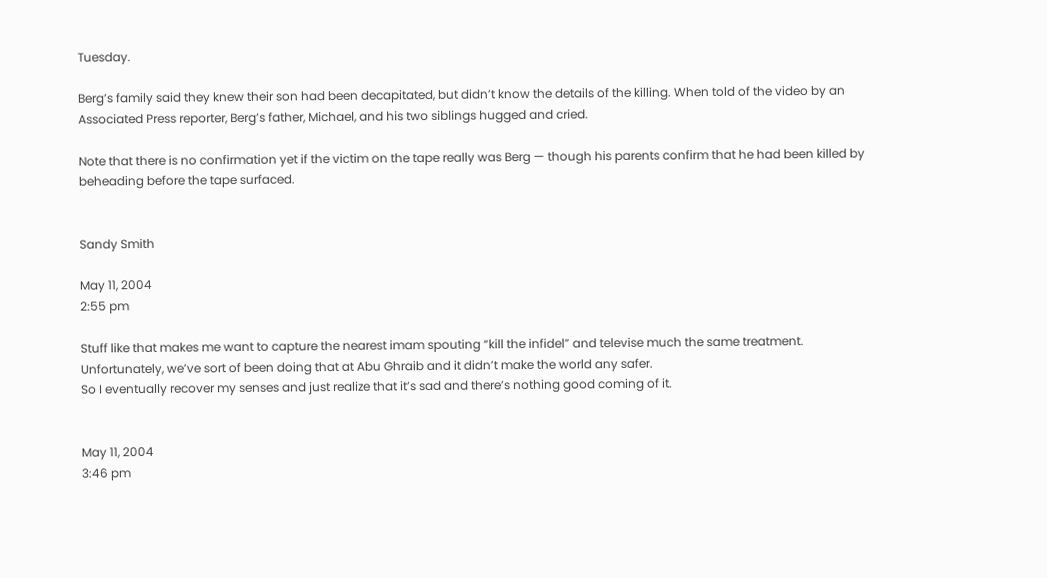Tuesday.

Berg’s family said they knew their son had been decapitated, but didn’t know the details of the killing. When told of the video by an Associated Press reporter, Berg’s father, Michael, and his two siblings hugged and cried.

Note that there is no confirmation yet if the victim on the tape really was Berg — though his parents confirm that he had been killed by beheading before the tape surfaced.


Sandy Smith

May 11, 2004
2:55 pm

Stuff like that makes me want to capture the nearest imam spouting “kill the infidel” and televise much the same treatment.
Unfortunately, we’ve sort of been doing that at Abu Ghraib and it didn’t make the world any safer.
So I eventually recover my senses and just realize that it’s sad and there’s nothing good coming of it.


May 11, 2004
3:46 pm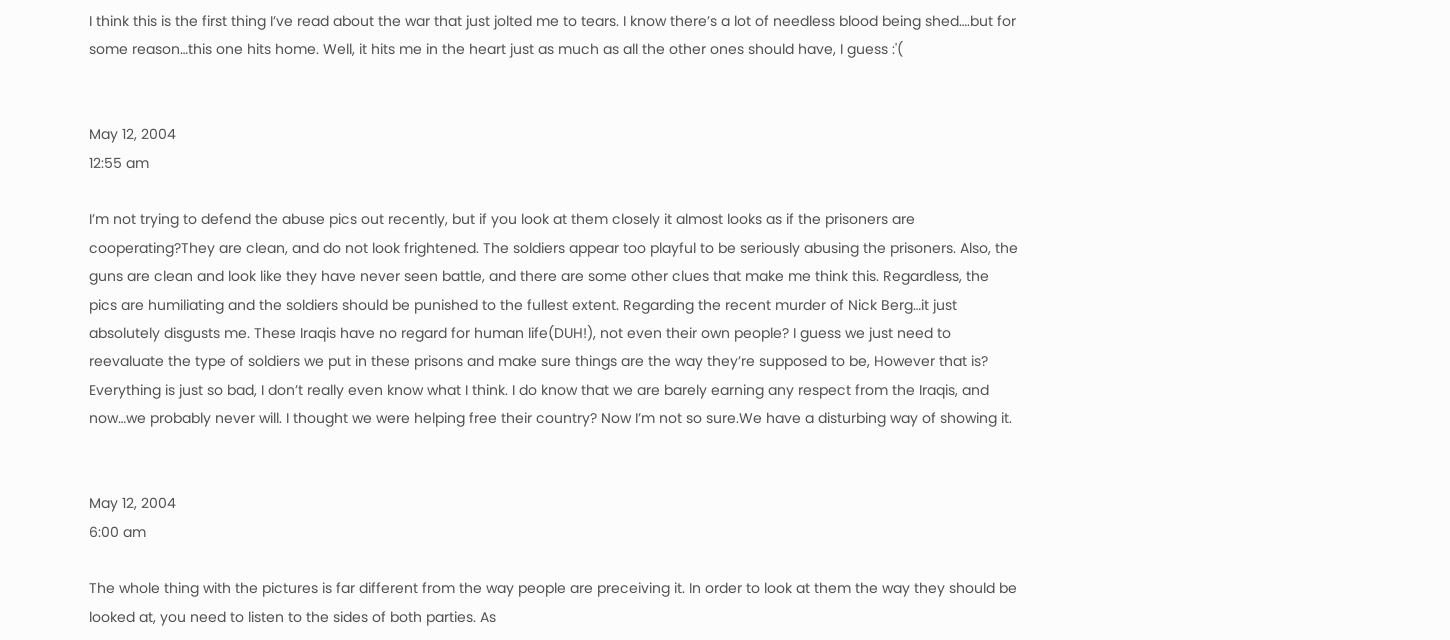I think this is the first thing I’ve read about the war that just jolted me to tears. I know there’s a lot of needless blood being shed….but for some reason…this one hits home. Well, it hits me in the heart just as much as all the other ones should have, I guess :'(


May 12, 2004
12:55 am

I’m not trying to defend the abuse pics out recently, but if you look at them closely it almost looks as if the prisoners are cooperating?They are clean, and do not look frightened. The soldiers appear too playful to be seriously abusing the prisoners. Also, the guns are clean and look like they have never seen battle, and there are some other clues that make me think this. Regardless, the pics are humiliating and the soldiers should be punished to the fullest extent. Regarding the recent murder of Nick Berg…it just absolutely disgusts me. These Iraqis have no regard for human life(DUH!), not even their own people? I guess we just need to reevaluate the type of soldiers we put in these prisons and make sure things are the way they’re supposed to be, However that is? Everything is just so bad, I don’t really even know what I think. I do know that we are barely earning any respect from the Iraqis, and now…we probably never will. I thought we were helping free their country? Now I’m not so sure.We have a disturbing way of showing it.


May 12, 2004
6:00 am

The whole thing with the pictures is far different from the way people are preceiving it. In order to look at them the way they should be looked at, you need to listen to the sides of both parties. As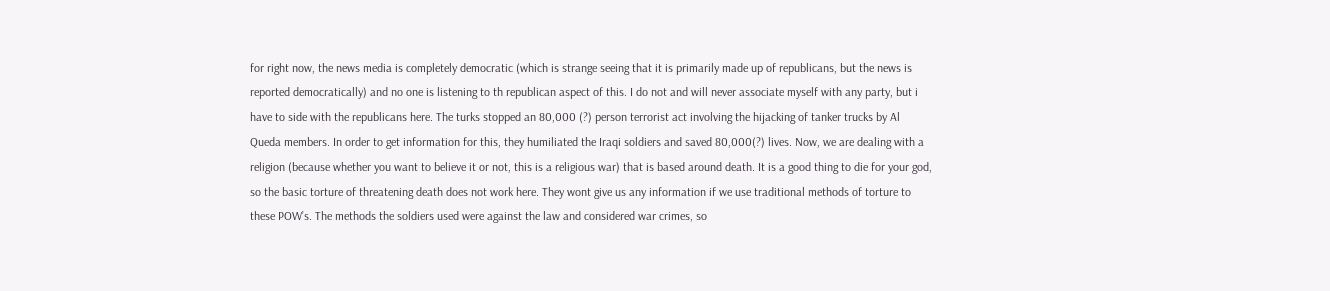for right now, the news media is completely democratic (which is strange seeing that it is primarily made up of republicans, but the news is reported democratically) and no one is listening to th republican aspect of this. I do not and will never associate myself with any party, but i have to side with the republicans here. The turks stopped an 80,000 (?) person terrorist act involving the hijacking of tanker trucks by Al Queda members. In order to get information for this, they humiliated the Iraqi soldiers and saved 80,000(?) lives. Now, we are dealing with a religion (because whether you want to believe it or not, this is a religious war) that is based around death. It is a good thing to die for your god, so the basic torture of threatening death does not work here. They wont give us any information if we use traditional methods of torture to these POW’s. The methods the soldiers used were against the law and considered war crimes, so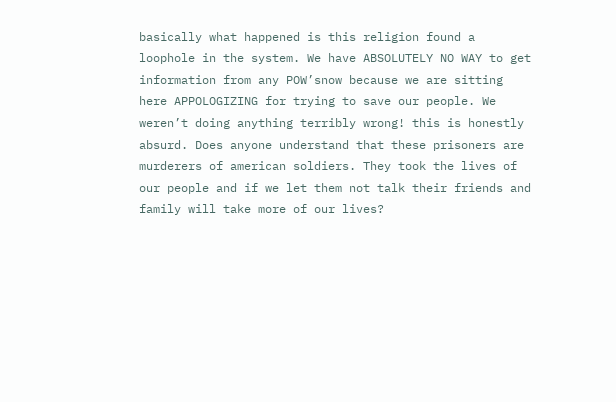basically what happened is this religion found a loophole in the system. We have ABSOLUTELY NO WAY to get information from any POW’snow because we are sitting here APPOLOGIZING for trying to save our people. We weren’t doing anything terribly wrong! this is honestly absurd. Does anyone understand that these prisoners are murderers of american soldiers. They took the lives of our people and if we let them not talk their friends and family will take more of our lives?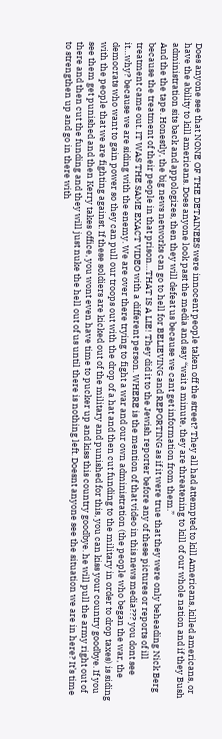Does anyone see that NONE OF THE DETAINEES were innocent people taken off the street? They all had attempted to kill Americans, killed americans, or have the ability to kill americans. Does anyone look past the media and say “wait a minute, they are threatening to kill of our whole nation and if they Bush administration sits back and appologizes, then they will defeat us because we cant get information from them.”
And the the tape. Honestly, the big news networks can go to hell for BELIEVING and REPORTING as if it were true that they were only beheading Nick Berg because the treatment of their people in that prison…THAT IS A LIE! They did it to the Jewish reporter before any of these pictures or reports of ill treatment came out. IT WAS THE SAME EXACT VIDEO with a different person. WHERE is the mention of that video in this news media??? you dont see it…why? because we are siding with the enemy. We are over there trying to fight a war and our own administration (the people who began the war, the democrats who want to gain power so they can pull our troops out with the drop of a hat and then cut funding to the military in order to drop taxes) is siding with the people that we are fighting against. If these soldiers are kicked out of the military and punished for this, you can kiss your country goodbye. If you see them get punished and then Kerry takes office, you wont even have time to pucker up and kiss this country goodbye. he will pull the army right out of there and then cut the funding and they will just nuke the hell out of us until there is nothing left. Doesnt anyone see the situation we are in here? It’s time to strengthen up and go in there with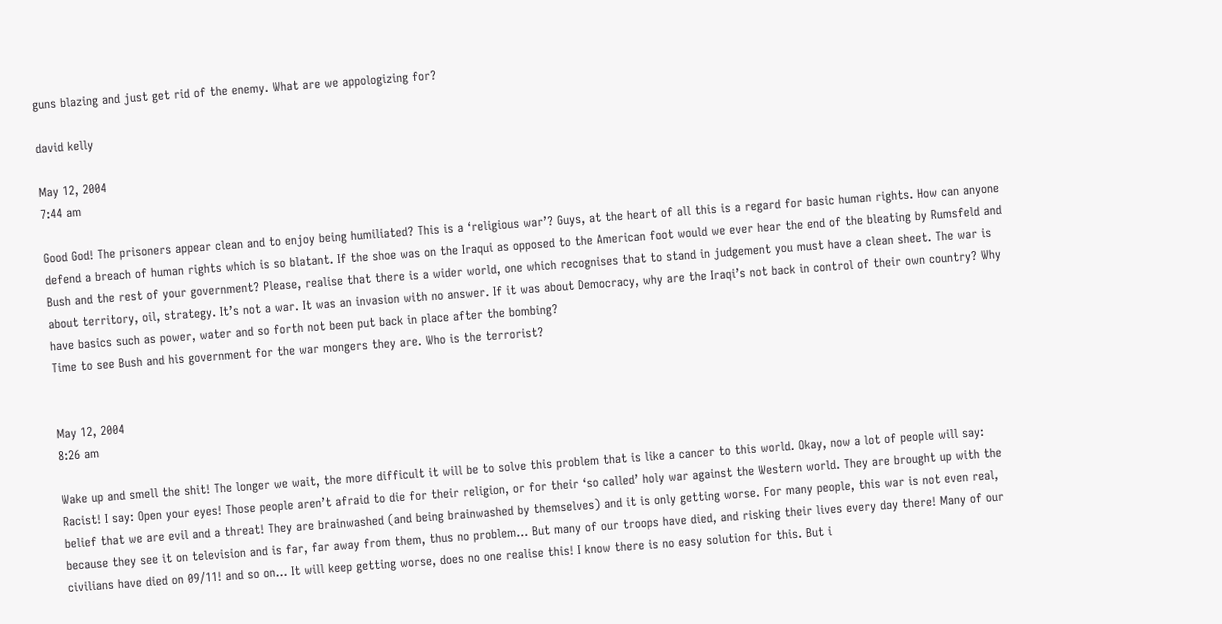guns blazing and just get rid of the enemy. What are we appologizing for?

david kelly

May 12, 2004
7:44 am

Good God! The prisoners appear clean and to enjoy being humiliated? This is a ‘religious war’? Guys, at the heart of all this is a regard for basic human rights. How can anyone defend a breach of human rights which is so blatant. If the shoe was on the Iraqui as opposed to the American foot would we ever hear the end of the bleating by Rumsfeld and Bush and the rest of your government? Please, realise that there is a wider world, one which recognises that to stand in judgement you must have a clean sheet. The war is about territory, oil, strategy. It’s not a war. It was an invasion with no answer. If it was about Democracy, why are the Iraqi’s not back in control of their own country? Why have basics such as power, water and so forth not been put back in place after the bombing?
Time to see Bush and his government for the war mongers they are. Who is the terrorist?


May 12, 2004
8:26 am

Wake up and smell the shit! The longer we wait, the more difficult it will be to solve this problem that is like a cancer to this world. Okay, now a lot of people will say: Racist! I say: Open your eyes! Those people aren’t afraid to die for their religion, or for their ‘so called’ holy war against the Western world. They are brought up with the belief that we are evil and a threat! They are brainwashed (and being brainwashed by themselves) and it is only getting worse. For many people, this war is not even real, because they see it on television and is far, far away from them, thus no problem… But many of our troops have died, and risking their lives every day there! Many of our civilians have died on 09/11! and so on… It will keep getting worse, does no one realise this! I know there is no easy solution for this. But i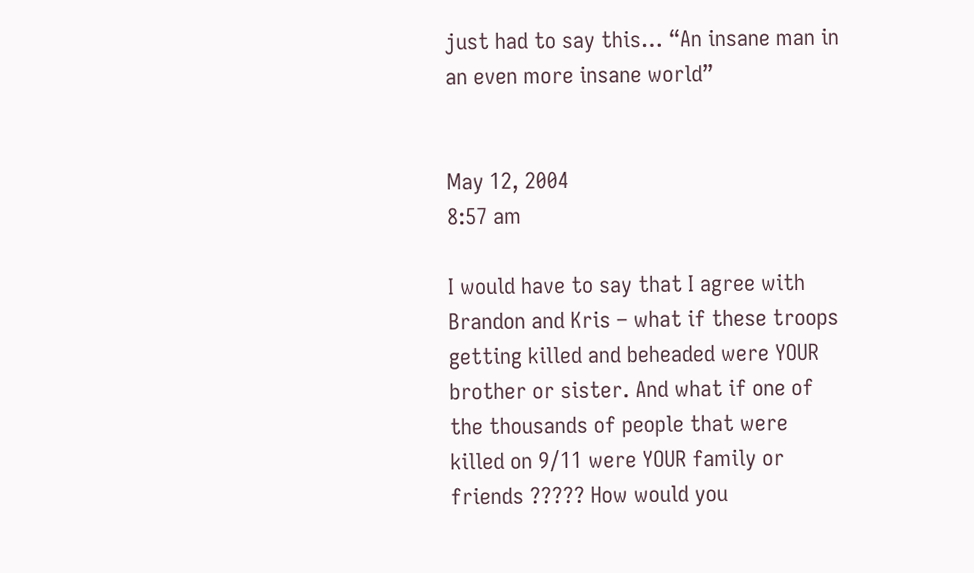just had to say this… “An insane man in an even more insane world”


May 12, 2004
8:57 am

I would have to say that I agree with Brandon and Kris – what if these troops getting killed and beheaded were YOUR brother or sister. And what if one of the thousands of people that were killed on 9/11 were YOUR family or friends ????? How would you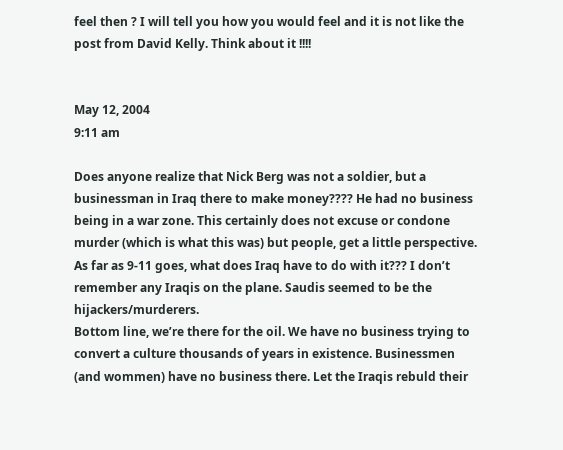feel then ? I will tell you how you would feel and it is not like the post from David Kelly. Think about it !!!!


May 12, 2004
9:11 am

Does anyone realize that Nick Berg was not a soldier, but a businessman in Iraq there to make money???? He had no business being in a war zone. This certainly does not excuse or condone murder (which is what this was) but people, get a little perspective.
As far as 9-11 goes, what does Iraq have to do with it??? I don’t remember any Iraqis on the plane. Saudis seemed to be the hijackers/murderers.
Bottom line, we’re there for the oil. We have no business trying to convert a culture thousands of years in existence. Businessmen (and wommen) have no business there. Let the Iraqis rebuld their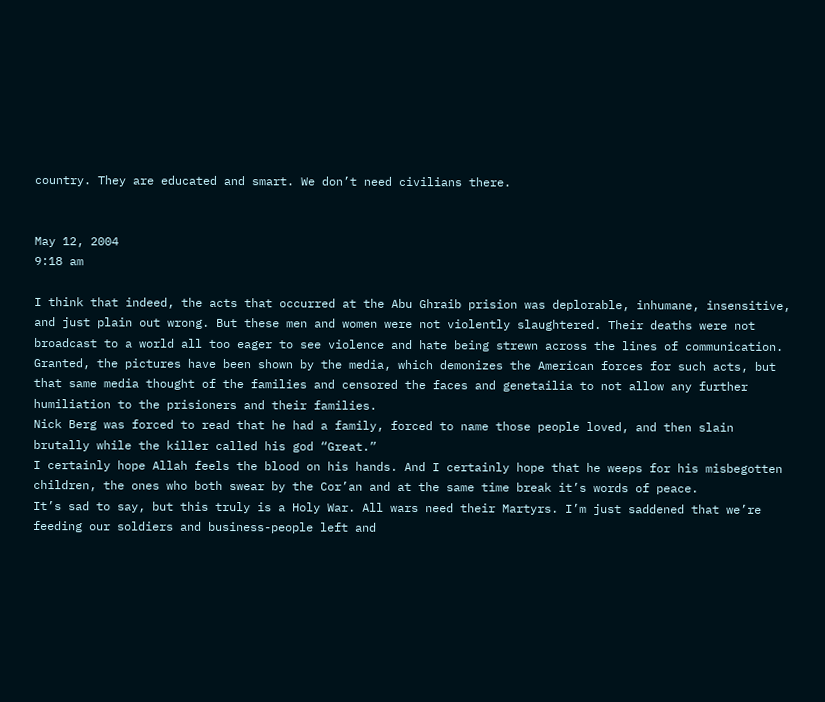country. They are educated and smart. We don’t need civilians there.


May 12, 2004
9:18 am

I think that indeed, the acts that occurred at the Abu Ghraib prision was deplorable, inhumane, insensitive, and just plain out wrong. But these men and women were not violently slaughtered. Their deaths were not broadcast to a world all too eager to see violence and hate being strewn across the lines of communication.
Granted, the pictures have been shown by the media, which demonizes the American forces for such acts, but that same media thought of the families and censored the faces and genetailia to not allow any further humiliation to the prisioners and their families.
Nick Berg was forced to read that he had a family, forced to name those people loved, and then slain brutally while the killer called his god “Great.”
I certainly hope Allah feels the blood on his hands. And I certainly hope that he weeps for his misbegotten children, the ones who both swear by the Cor’an and at the same time break it’s words of peace.
It’s sad to say, but this truly is a Holy War. All wars need their Martyrs. I’m just saddened that we’re feeding our soldiers and business-people left and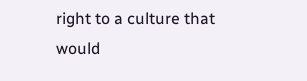right to a culture that would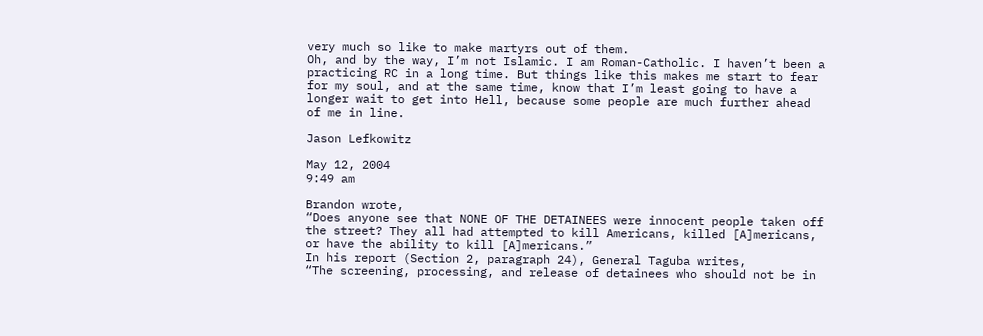very much so like to make martyrs out of them.
Oh, and by the way, I’m not Islamic. I am Roman-Catholic. I haven’t been a practicing RC in a long time. But things like this makes me start to fear for my soul, and at the same time, know that I’m least going to have a longer wait to get into Hell, because some people are much further ahead of me in line.

Jason Lefkowitz

May 12, 2004
9:49 am

Brandon wrote,
“Does anyone see that NONE OF THE DETAINEES were innocent people taken off the street? They all had attempted to kill Americans, killed [A]mericans, or have the ability to kill [A]mericans.”
In his report (Section 2, paragraph 24), General Taguba writes,
“The screening, processing, and release of detainees who should not be in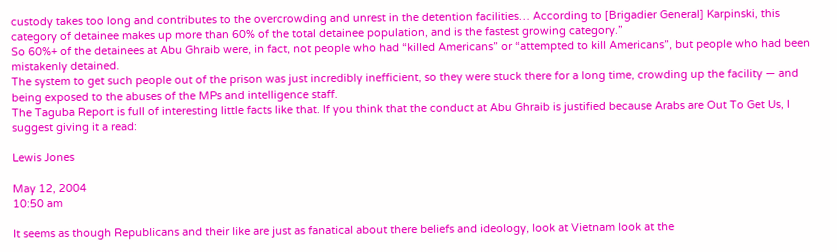custody takes too long and contributes to the overcrowding and unrest in the detention facilities… According to [Brigadier General] Karpinski, this category of detainee makes up more than 60% of the total detainee population, and is the fastest growing category.”
So 60%+ of the detainees at Abu Ghraib were, in fact, not people who had “killed Americans” or “attempted to kill Americans”, but people who had been mistakenly detained.
The system to get such people out of the prison was just incredibly inefficient, so they were stuck there for a long time, crowding up the facility — and being exposed to the abuses of the MPs and intelligence staff.
The Taguba Report is full of interesting little facts like that. If you think that the conduct at Abu Ghraib is justified because Arabs are Out To Get Us, I suggest giving it a read:

Lewis Jones

May 12, 2004
10:50 am

It seems as though Republicans and their like are just as fanatical about there beliefs and ideology, look at Vietnam look at the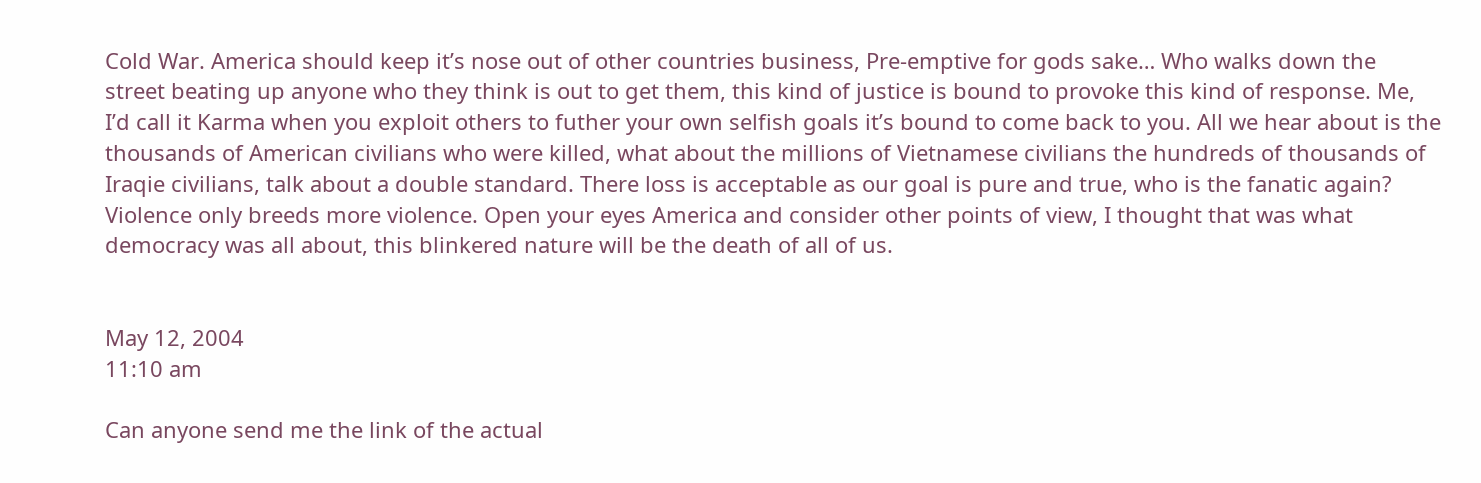Cold War. America should keep it’s nose out of other countries business, Pre-emptive for gods sake… Who walks down the street beating up anyone who they think is out to get them, this kind of justice is bound to provoke this kind of response. Me, I’d call it Karma when you exploit others to futher your own selfish goals it’s bound to come back to you. All we hear about is the thousands of American civilians who were killed, what about the millions of Vietnamese civilians the hundreds of thousands of Iraqie civilians, talk about a double standard. There loss is acceptable as our goal is pure and true, who is the fanatic again? Violence only breeds more violence. Open your eyes America and consider other points of view, I thought that was what democracy was all about, this blinkered nature will be the death of all of us.


May 12, 2004
11:10 am

Can anyone send me the link of the actual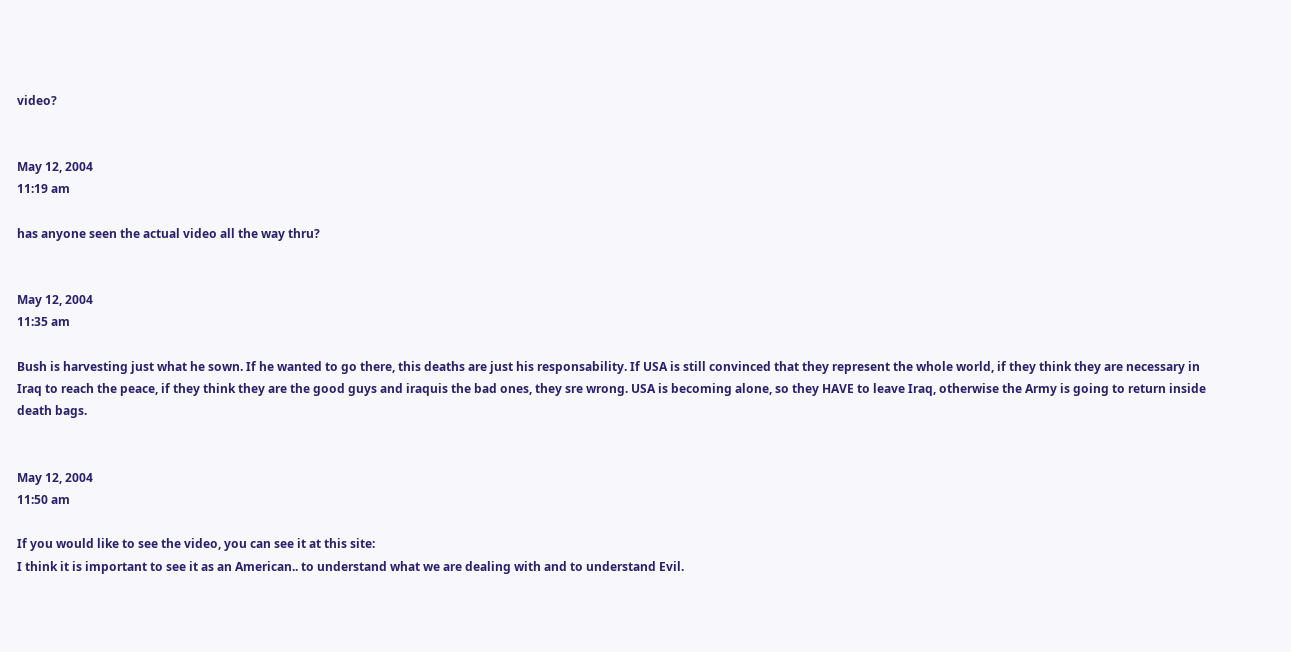video?


May 12, 2004
11:19 am

has anyone seen the actual video all the way thru?


May 12, 2004
11:35 am

Bush is harvesting just what he sown. If he wanted to go there, this deaths are just his responsability. If USA is still convinced that they represent the whole world, if they think they are necessary in Iraq to reach the peace, if they think they are the good guys and iraquis the bad ones, they sre wrong. USA is becoming alone, so they HAVE to leave Iraq, otherwise the Army is going to return inside death bags.


May 12, 2004
11:50 am

If you would like to see the video, you can see it at this site:
I think it is important to see it as an American.. to understand what we are dealing with and to understand Evil.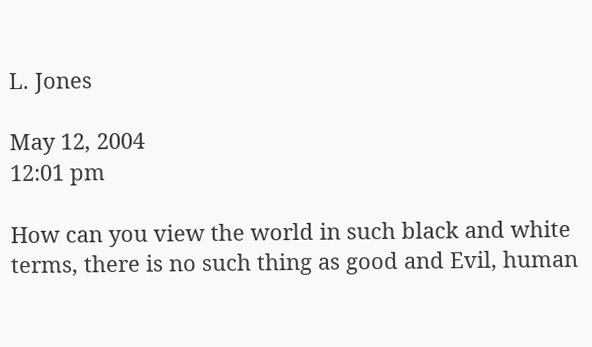L. Jones

May 12, 2004
12:01 pm

How can you view the world in such black and white terms, there is no such thing as good and Evil, human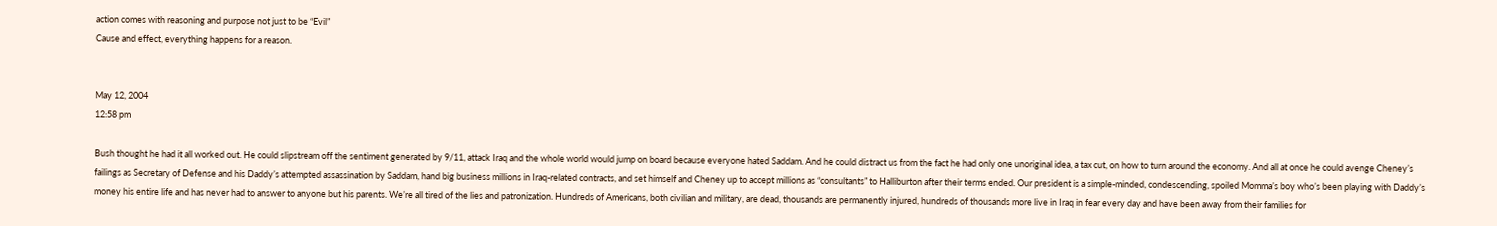action comes with reasoning and purpose not just to be “Evil”
Cause and effect, everything happens for a reason.


May 12, 2004
12:58 pm

Bush thought he had it all worked out. He could slipstream off the sentiment generated by 9/11, attack Iraq and the whole world would jump on board because everyone hated Saddam. And he could distract us from the fact he had only one unoriginal idea, a tax cut, on how to turn around the economy. And all at once he could avenge Cheney’s failings as Secretary of Defense and his Daddy’s attempted assassination by Saddam, hand big business millions in Iraq-related contracts, and set himself and Cheney up to accept millions as “consultants” to Halliburton after their terms ended. Our president is a simple-minded, condescending, spoiled Momma’s boy who’s been playing with Daddy’s money his entire life and has never had to answer to anyone but his parents. We’re all tired of the lies and patronization. Hundreds of Americans, both civilian and military, are dead, thousands are permanently injured, hundreds of thousands more live in Iraq in fear every day and have been away from their families for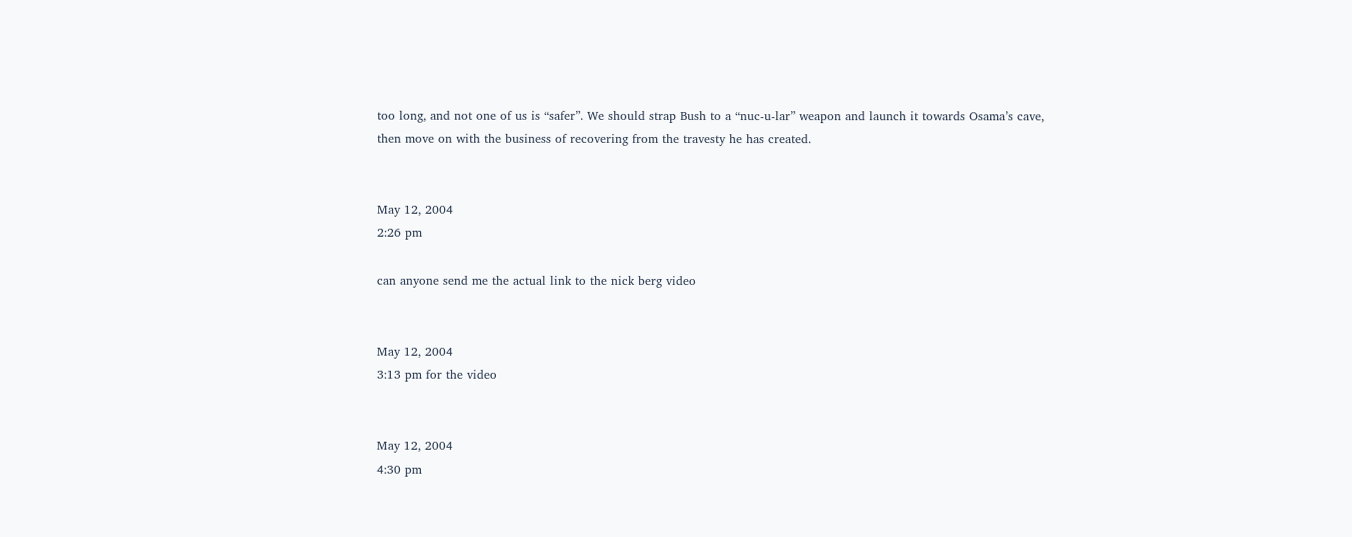too long, and not one of us is “safer”. We should strap Bush to a “nuc-u-lar” weapon and launch it towards Osama’s cave, then move on with the business of recovering from the travesty he has created.


May 12, 2004
2:26 pm

can anyone send me the actual link to the nick berg video


May 12, 2004
3:13 pm for the video


May 12, 2004
4:30 pm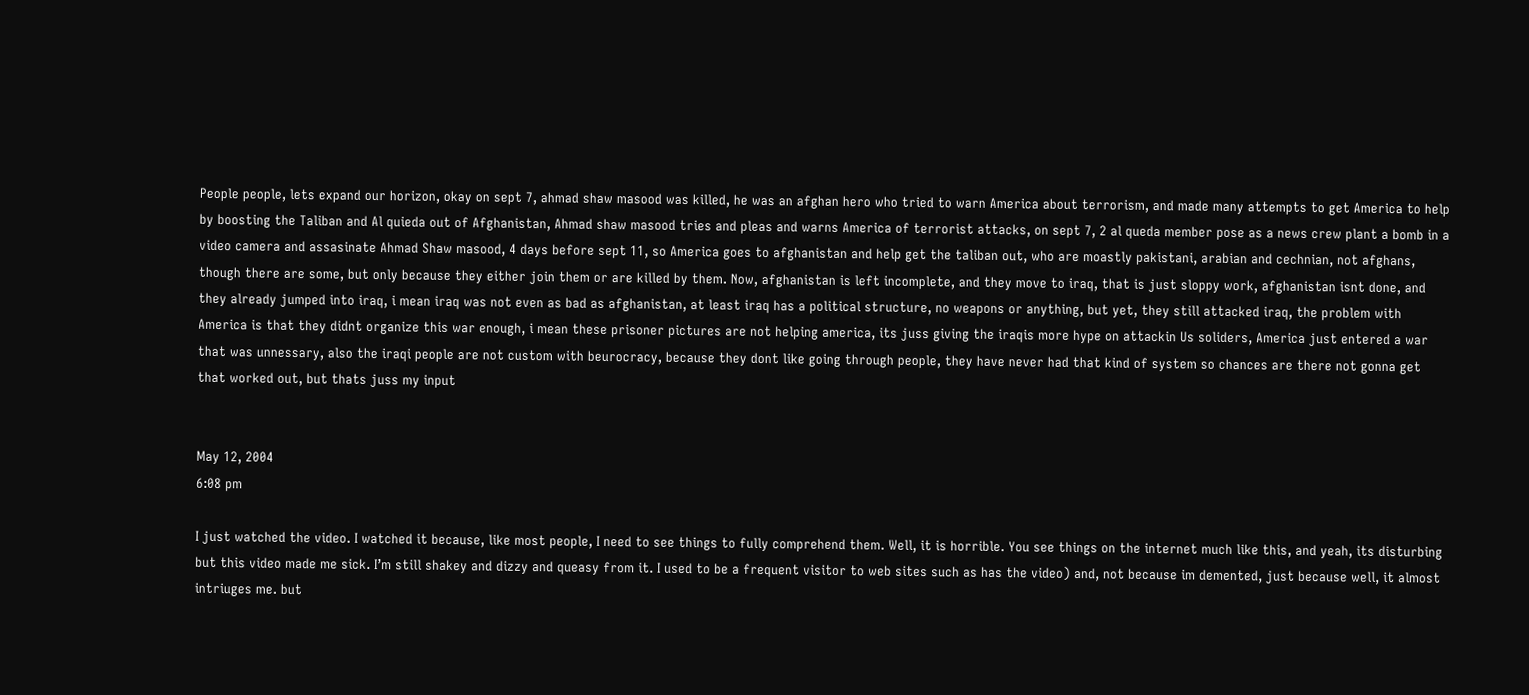People people, lets expand our horizon, okay on sept 7, ahmad shaw masood was killed, he was an afghan hero who tried to warn America about terrorism, and made many attempts to get America to help by boosting the Taliban and Al quieda out of Afghanistan, Ahmad shaw masood tries and pleas and warns America of terrorist attacks, on sept 7, 2 al queda member pose as a news crew plant a bomb in a video camera and assasinate Ahmad Shaw masood, 4 days before sept 11, so America goes to afghanistan and help get the taliban out, who are moastly pakistani, arabian and cechnian, not afghans, though there are some, but only because they either join them or are killed by them. Now, afghanistan is left incomplete, and they move to iraq, that is just sloppy work, afghanistan isnt done, and they already jumped into iraq, i mean iraq was not even as bad as afghanistan, at least iraq has a political structure, no weapons or anything, but yet, they still attacked iraq, the problem with America is that they didnt organize this war enough, i mean these prisoner pictures are not helping america, its juss giving the iraqis more hype on attackin Us soliders, America just entered a war that was unnessary, also the iraqi people are not custom with beurocracy, because they dont like going through people, they have never had that kind of system so chances are there not gonna get that worked out, but thats juss my input


May 12, 2004
6:08 pm

I just watched the video. I watched it because, like most people, I need to see things to fully comprehend them. Well, it is horrible. You see things on the internet much like this, and yeah, its disturbing but this video made me sick. I’m still shakey and dizzy and queasy from it. I used to be a frequent visitor to web sites such as has the video) and, not because im demented, just because well, it almost intriuges me. but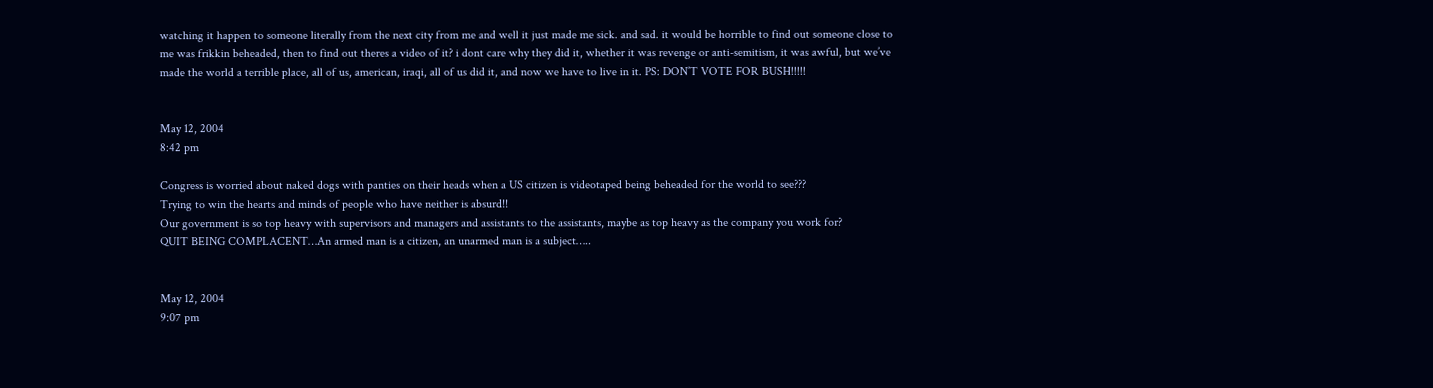watching it happen to someone literally from the next city from me and well it just made me sick. and sad. it would be horrible to find out someone close to me was frikkin beheaded, then to find out theres a video of it? i dont care why they did it, whether it was revenge or anti-semitism, it was awful, but we’ve made the world a terrible place, all of us, american, iraqi, all of us did it, and now we have to live in it. PS: DON’T VOTE FOR BUSH!!!!!


May 12, 2004
8:42 pm

Congress is worried about naked dogs with panties on their heads when a US citizen is videotaped being beheaded for the world to see???
Trying to win the hearts and minds of people who have neither is absurd!!
Our government is so top heavy with supervisors and managers and assistants to the assistants, maybe as top heavy as the company you work for?
QUIT BEING COMPLACENT…An armed man is a citizen, an unarmed man is a subject…..


May 12, 2004
9:07 pm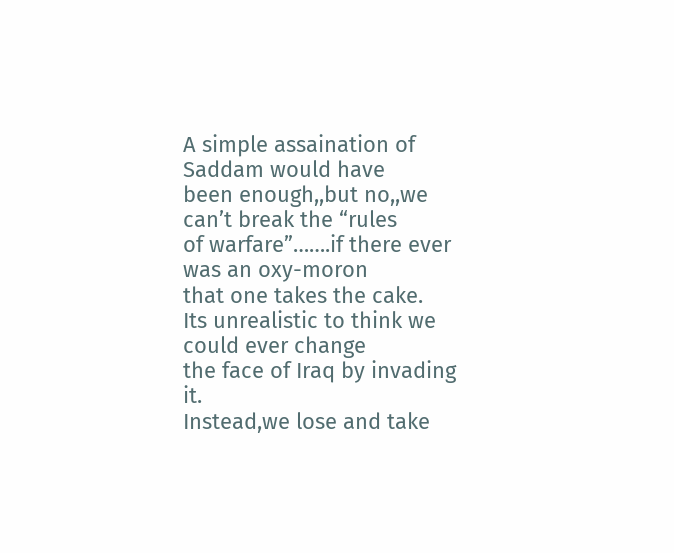A simple assaination of Saddam would have
been enough,,but no,,we can’t break the “rules
of warfare”…….if there ever was an oxy-moron
that one takes the cake.
Its unrealistic to think we could ever change
the face of Iraq by invading it.
Instead,we lose and take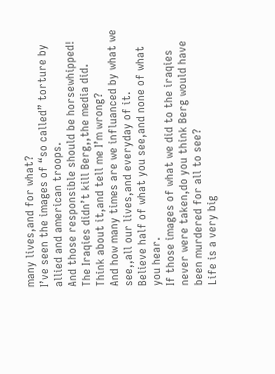many lives,and for what?
I’ve seen the images of “so called” torture by
allied and american troops.
And those responsible should be horsewhipped!
The Iraqies didn’t kill Berg,,the media did.
Think about it,and tell me I’m wrong?
And how many times are we influanced by what we
see,,all our lives,and everyday of it.
Believe half of what you see,and none of what
you hear.
If those images of what we did to the iraqies
never were taken,do you think Berg would have
been murdered for all to see?
Life is a very big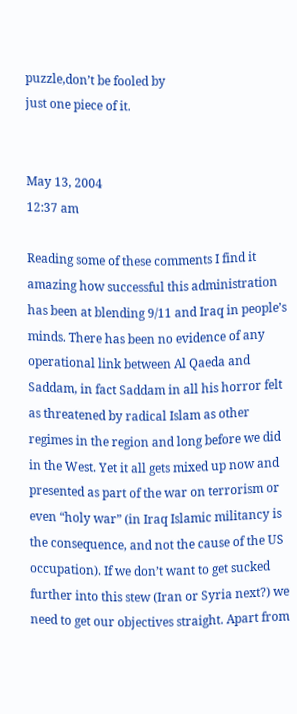puzzle,don’t be fooled by
just one piece of it.


May 13, 2004
12:37 am

Reading some of these comments I find it amazing how successful this administration has been at blending 9/11 and Iraq in people’s minds. There has been no evidence of any operational link between Al Qaeda and Saddam, in fact Saddam in all his horror felt as threatened by radical Islam as other regimes in the region and long before we did in the West. Yet it all gets mixed up now and presented as part of the war on terrorism or even “holy war” (in Iraq Islamic militancy is the consequence, and not the cause of the US occupation). If we don’t want to get sucked further into this stew (Iran or Syria next?) we need to get our objectives straight. Apart from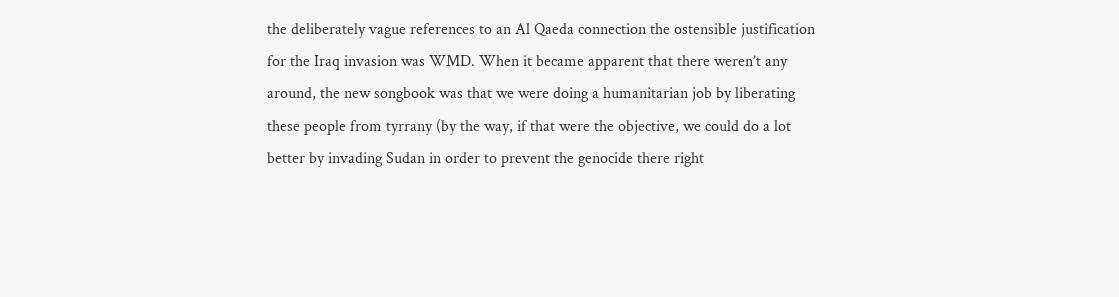the deliberately vague references to an Al Qaeda connection the ostensible justification for the Iraq invasion was WMD. When it became apparent that there weren’t any around, the new songbook was that we were doing a humanitarian job by liberating these people from tyrrany (by the way, if that were the objective, we could do a lot better by invading Sudan in order to prevent the genocide there right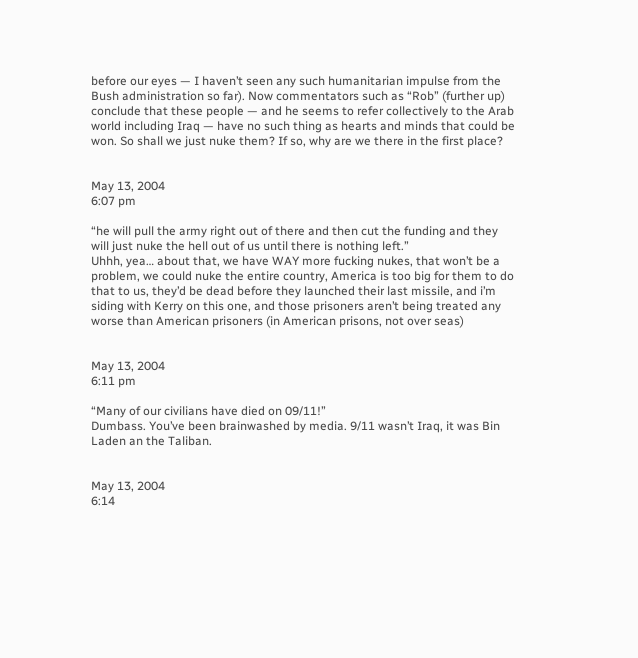before our eyes — I haven’t seen any such humanitarian impulse from the Bush administration so far). Now commentators such as “Rob” (further up) conclude that these people — and he seems to refer collectively to the Arab world including Iraq — have no such thing as hearts and minds that could be won. So shall we just nuke them? If so, why are we there in the first place?


May 13, 2004
6:07 pm

“he will pull the army right out of there and then cut the funding and they will just nuke the hell out of us until there is nothing left.”
Uhhh, yea… about that, we have WAY more fucking nukes, that won’t be a problem, we could nuke the entire country, America is too big for them to do that to us, they’d be dead before they launched their last missile, and i’m siding with Kerry on this one, and those prisoners aren’t being treated any worse than American prisoners (in American prisons, not over seas)


May 13, 2004
6:11 pm

“Many of our civilians have died on 09/11!”
Dumbass. You’ve been brainwashed by media. 9/11 wasn’t Iraq, it was Bin Laden an the Taliban.


May 13, 2004
6:14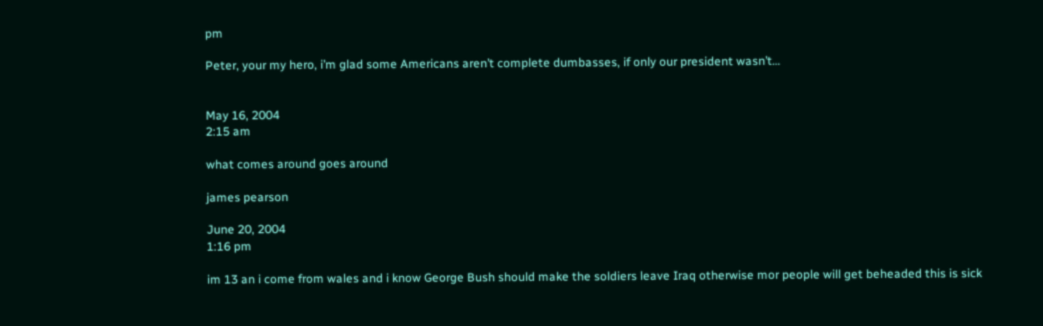pm

Peter, your my hero, i’m glad some Americans aren’t complete dumbasses, if only our president wasn’t…


May 16, 2004
2:15 am

what comes around goes around

james pearson

June 20, 2004
1:16 pm

im 13 an i come from wales and i know George Bush should make the soldiers leave Iraq otherwise mor people will get beheaded this is sick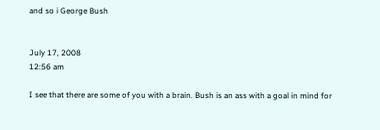and so i George Bush


July 17, 2008
12:56 am

I see that there are some of you with a brain. Bush is an ass with a goal in mind for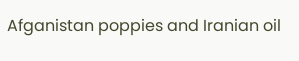Afganistan poppies and Iranian oil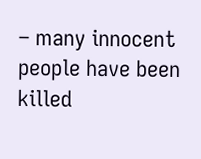– many innocent people have been killed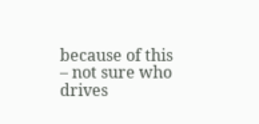because of this – not sure who drives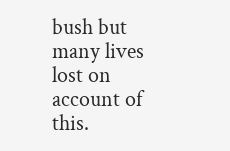bush but many lives lost on account of this.